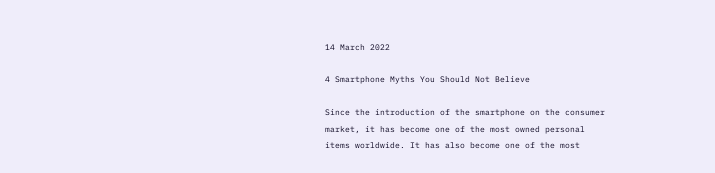14 March 2022

4 Smartphone Myths You Should Not Believe

Since the introduction of the smartphone on the consumer market, it has become one of the most owned personal items worldwide. It has also become one of the most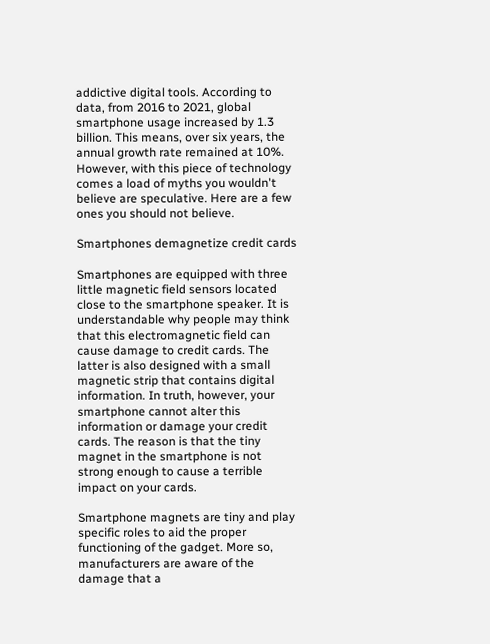addictive digital tools. According to data, from 2016 to 2021, global smartphone usage increased by 1.3 billion. This means, over six years, the annual growth rate remained at 10%. However, with this piece of technology comes a load of myths you wouldn't believe are speculative. Here are a few ones you should not believe.

Smartphones demagnetize credit cards

Smartphones are equipped with three little magnetic field sensors located close to the smartphone speaker. It is understandable why people may think that this electromagnetic field can cause damage to credit cards. The latter is also designed with a small magnetic strip that contains digital information. In truth, however, your smartphone cannot alter this information or damage your credit cards. The reason is that the tiny magnet in the smartphone is not strong enough to cause a terrible impact on your cards.

Smartphone magnets are tiny and play specific roles to aid the proper functioning of the gadget. More so, manufacturers are aware of the damage that a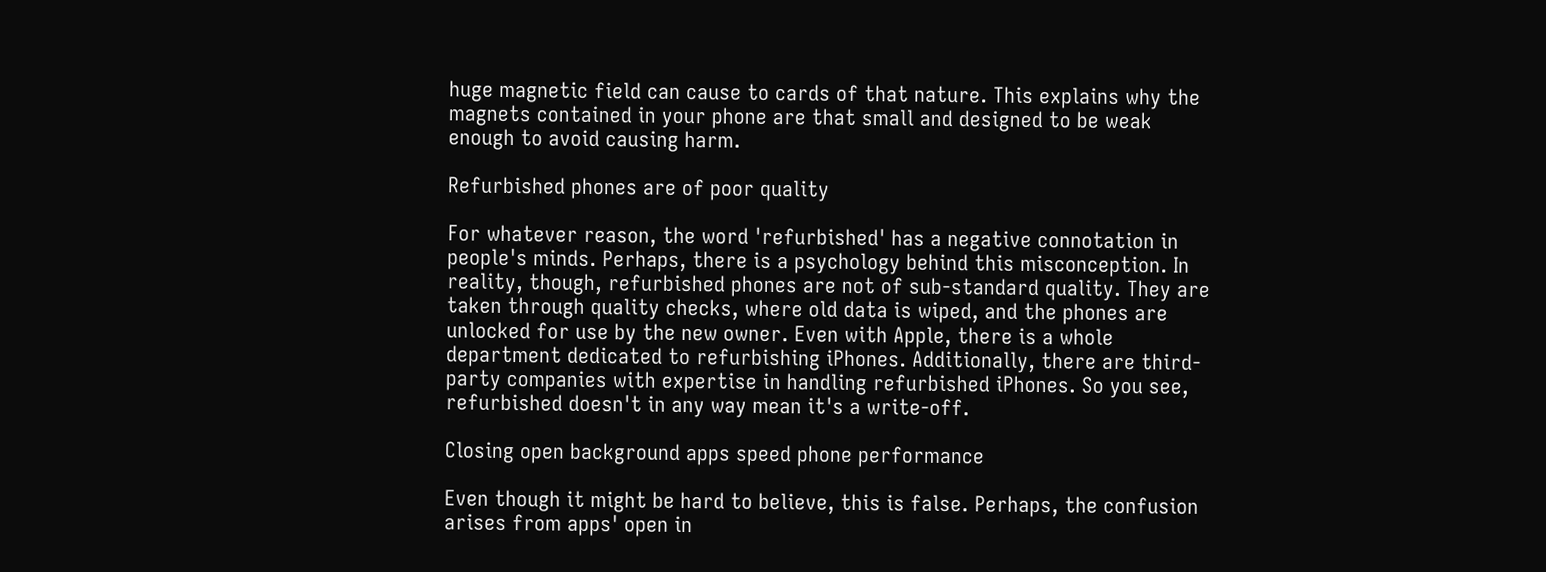huge magnetic field can cause to cards of that nature. This explains why the magnets contained in your phone are that small and designed to be weak enough to avoid causing harm.

Refurbished phones are of poor quality

For whatever reason, the word 'refurbished' has a negative connotation in people's minds. Perhaps, there is a psychology behind this misconception. In reality, though, refurbished phones are not of sub-standard quality. They are taken through quality checks, where old data is wiped, and the phones are unlocked for use by the new owner. Even with Apple, there is a whole department dedicated to refurbishing iPhones. Additionally, there are third-party companies with expertise in handling refurbished iPhones. So you see, refurbished doesn't in any way mean it's a write-off.

Closing open background apps speed phone performance

Even though it might be hard to believe, this is false. Perhaps, the confusion arises from apps' open in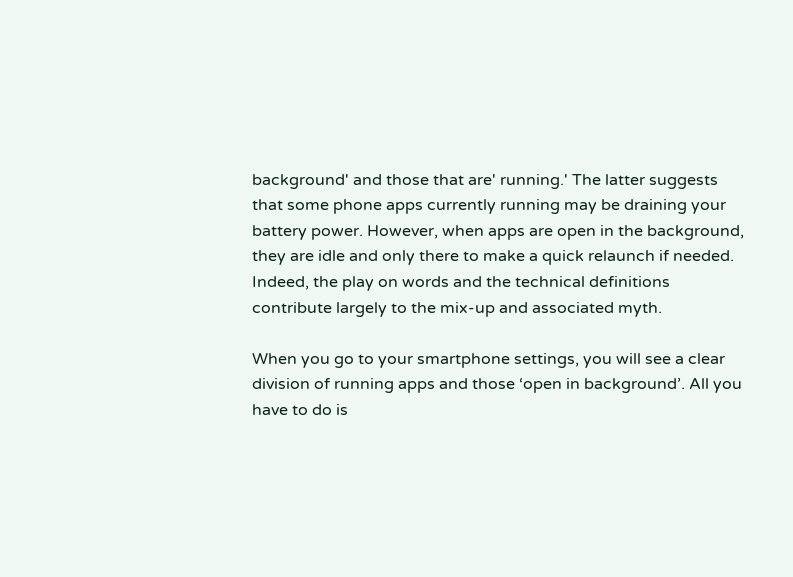background' and those that are' running.' The latter suggests that some phone apps currently running may be draining your battery power. However, when apps are open in the background, they are idle and only there to make a quick relaunch if needed. Indeed, the play on words and the technical definitions contribute largely to the mix-up and associated myth.

When you go to your smartphone settings, you will see a clear division of running apps and those ‘open in background’. All you have to do is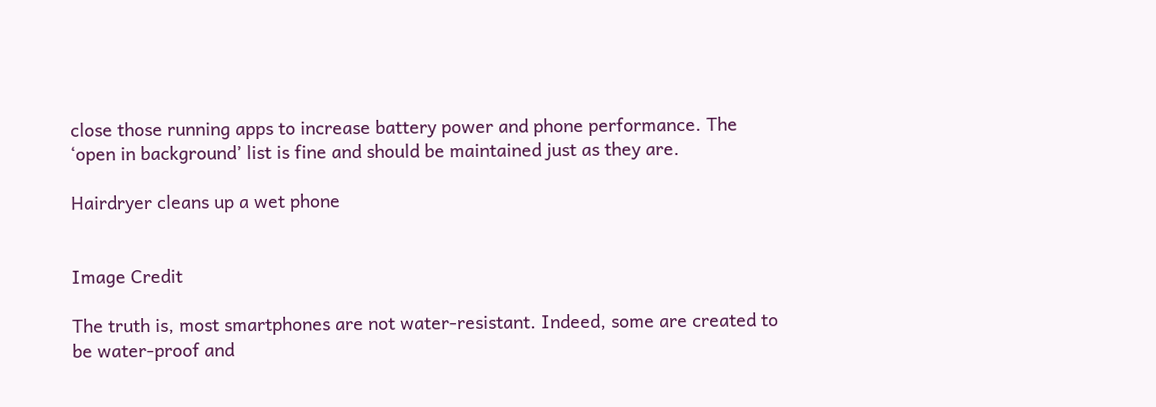close those running apps to increase battery power and phone performance. The ‘open in background’ list is fine and should be maintained just as they are.

Hairdryer cleans up a wet phone


Image Credit

The truth is, most smartphones are not water-resistant. Indeed, some are created to be water-proof and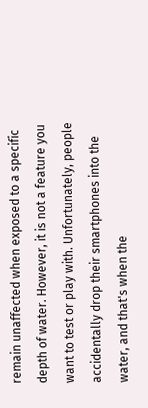remain unaffected when exposed to a specific depth of water. However, it is not a feature you want to test or play with. Unfortunately, people accidentally drop their smartphones into the water, and that's when the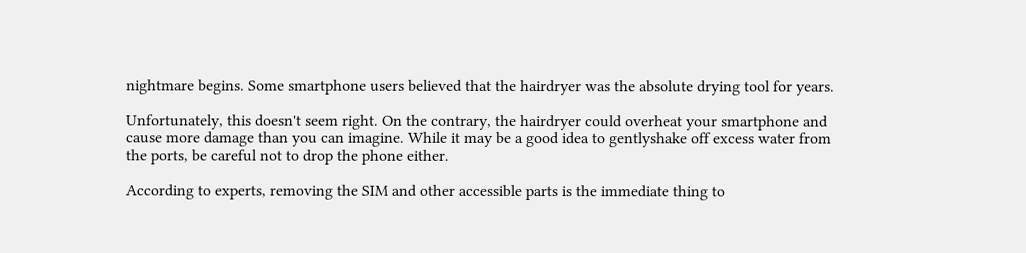nightmare begins. Some smartphone users believed that the hairdryer was the absolute drying tool for years.

Unfortunately, this doesn't seem right. On the contrary, the hairdryer could overheat your smartphone and cause more damage than you can imagine. While it may be a good idea to gentlyshake off excess water from the ports, be careful not to drop the phone either.

According to experts, removing the SIM and other accessible parts is the immediate thing to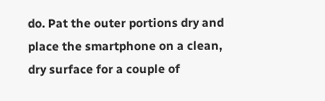do. Pat the outer portions dry and place the smartphone on a clean, dry surface for a couple of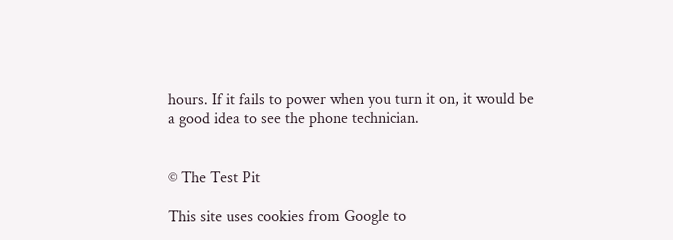hours. If it fails to power when you turn it on, it would be a good idea to see the phone technician.


© The Test Pit

This site uses cookies from Google to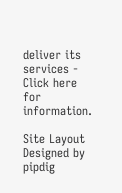deliver its services - Click here for information.

Site Layout Designed by pipdig